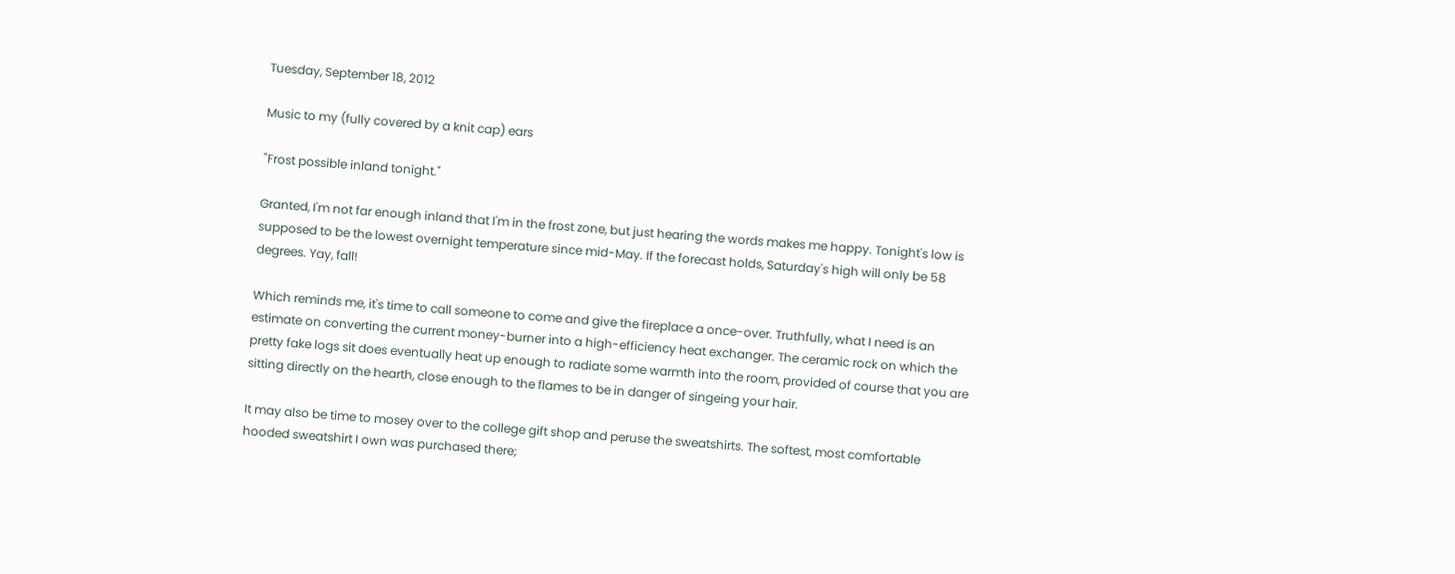Tuesday, September 18, 2012

Music to my (fully covered by a knit cap) ears

"Frost possible inland tonight."

Granted, I'm not far enough inland that I'm in the frost zone, but just hearing the words makes me happy. Tonight's low is supposed to be the lowest overnight temperature since mid-May. If the forecast holds, Saturday's high will only be 58 degrees. Yay, fall!

Which reminds me, it's time to call someone to come and give the fireplace a once-over. Truthfully, what I need is an estimate on converting the current money-burner into a high-efficiency heat exchanger. The ceramic rock on which the pretty fake logs sit does eventually heat up enough to radiate some warmth into the room, provided of course that you are sitting directly on the hearth, close enough to the flames to be in danger of singeing your hair.

It may also be time to mosey over to the college gift shop and peruse the sweatshirts. The softest, most comfortable hooded sweatshirt I own was purchased there;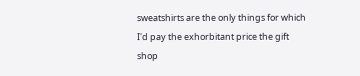sweatshirts are the only things for which I'd pay the exhorbitant price the gift shop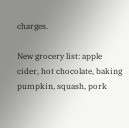charges.

New grocery list: apple cider, hot chocolate, baking pumpkin, squash, pork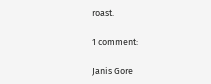roast.

1 comment:

Janis Gore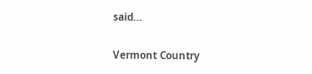said...

Vermont Country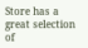Store has a great selection of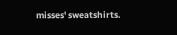misses' sweatshirts.